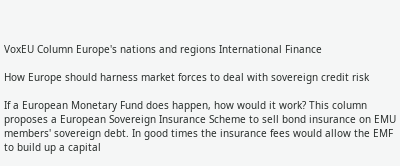VoxEU Column Europe's nations and regions International Finance

How Europe should harness market forces to deal with sovereign credit risk

If a European Monetary Fund does happen, how would it work? This column proposes a European Sovereign Insurance Scheme to sell bond insurance on EMU members' sovereign debt. In good times the insurance fees would allow the EMF to build up a capital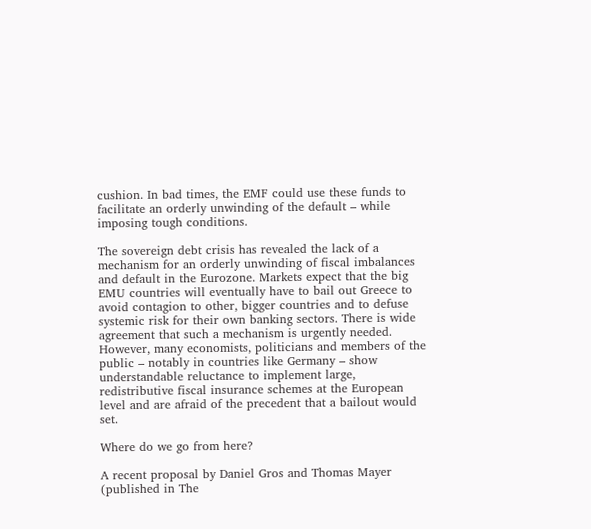cushion. In bad times, the EMF could use these funds to facilitate an orderly unwinding of the default – while imposing tough conditions.

The sovereign debt crisis has revealed the lack of a mechanism for an orderly unwinding of fiscal imbalances and default in the Eurozone. Markets expect that the big EMU countries will eventually have to bail out Greece to avoid contagion to other, bigger countries and to defuse systemic risk for their own banking sectors. There is wide agreement that such a mechanism is urgently needed. However, many economists, politicians and members of the public – notably in countries like Germany – show understandable reluctance to implement large, redistributive fiscal insurance schemes at the European level and are afraid of the precedent that a bailout would set.

Where do we go from here?

A recent proposal by Daniel Gros and Thomas Mayer (published in The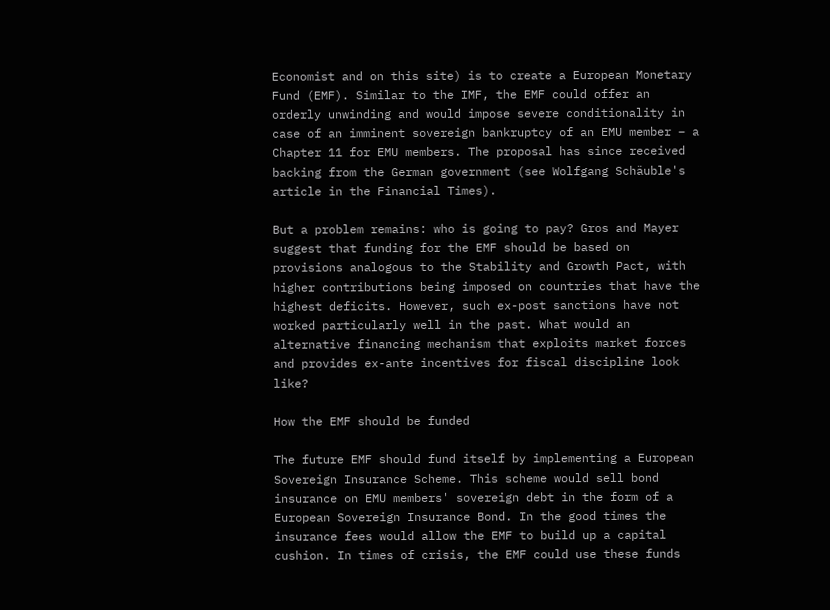Economist and on this site) is to create a European Monetary Fund (EMF). Similar to the IMF, the EMF could offer an orderly unwinding and would impose severe conditionality in case of an imminent sovereign bankruptcy of an EMU member – a Chapter 11 for EMU members. The proposal has since received backing from the German government (see Wolfgang Schäuble's article in the Financial Times).

But a problem remains: who is going to pay? Gros and Mayer suggest that funding for the EMF should be based on provisions analogous to the Stability and Growth Pact, with higher contributions being imposed on countries that have the highest deficits. However, such ex-post sanctions have not worked particularly well in the past. What would an alternative financing mechanism that exploits market forces and provides ex-ante incentives for fiscal discipline look like?

How the EMF should be funded

The future EMF should fund itself by implementing a European Sovereign Insurance Scheme. This scheme would sell bond insurance on EMU members' sovereign debt in the form of a European Sovereign Insurance Bond. In the good times the insurance fees would allow the EMF to build up a capital cushion. In times of crisis, the EMF could use these funds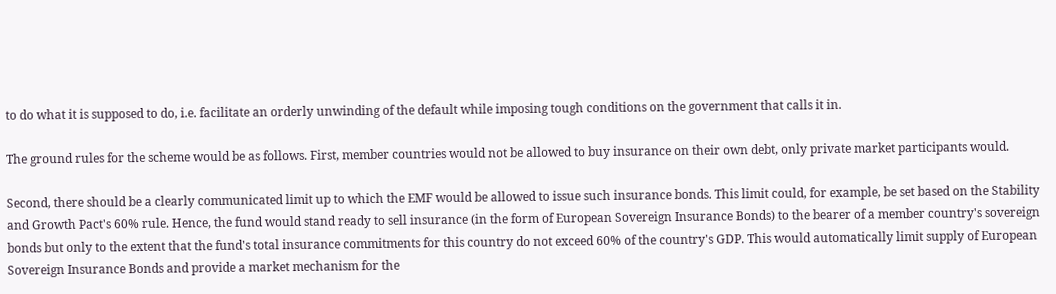to do what it is supposed to do, i.e. facilitate an orderly unwinding of the default while imposing tough conditions on the government that calls it in.

The ground rules for the scheme would be as follows. First, member countries would not be allowed to buy insurance on their own debt, only private market participants would.

Second, there should be a clearly communicated limit up to which the EMF would be allowed to issue such insurance bonds. This limit could, for example, be set based on the Stability and Growth Pact's 60% rule. Hence, the fund would stand ready to sell insurance (in the form of European Sovereign Insurance Bonds) to the bearer of a member country's sovereign bonds but only to the extent that the fund's total insurance commitments for this country do not exceed 60% of the country's GDP. This would automatically limit supply of European Sovereign Insurance Bonds and provide a market mechanism for the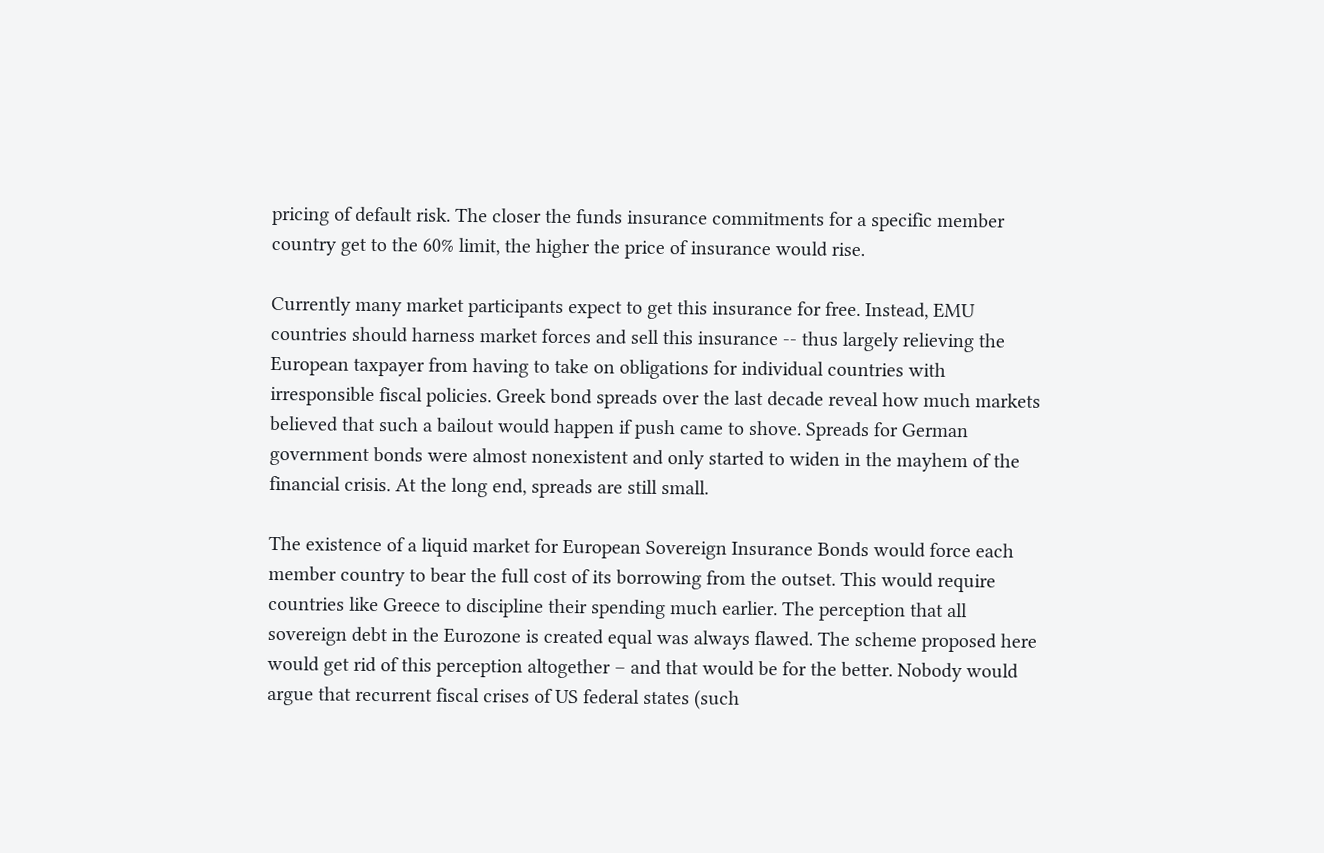pricing of default risk. The closer the funds insurance commitments for a specific member country get to the 60% limit, the higher the price of insurance would rise.

Currently many market participants expect to get this insurance for free. Instead, EMU countries should harness market forces and sell this insurance -- thus largely relieving the European taxpayer from having to take on obligations for individual countries with irresponsible fiscal policies. Greek bond spreads over the last decade reveal how much markets believed that such a bailout would happen if push came to shove. Spreads for German government bonds were almost nonexistent and only started to widen in the mayhem of the financial crisis. At the long end, spreads are still small.

The existence of a liquid market for European Sovereign Insurance Bonds would force each member country to bear the full cost of its borrowing from the outset. This would require countries like Greece to discipline their spending much earlier. The perception that all sovereign debt in the Eurozone is created equal was always flawed. The scheme proposed here would get rid of this perception altogether – and that would be for the better. Nobody would argue that recurrent fiscal crises of US federal states (such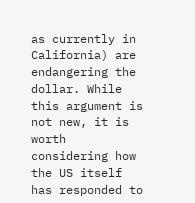as currently in California) are endangering the dollar. While this argument is not new, it is worth considering how the US itself has responded to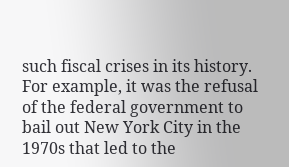such fiscal crises in its history. For example, it was the refusal of the federal government to bail out New York City in the 1970s that led to the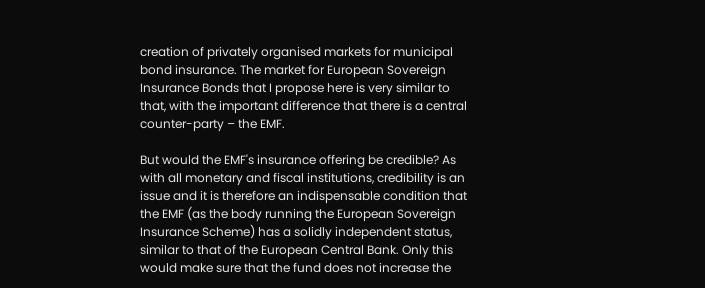creation of privately organised markets for municipal bond insurance. The market for European Sovereign Insurance Bonds that I propose here is very similar to that, with the important difference that there is a central counter-party – the EMF.

But would the EMF's insurance offering be credible? As with all monetary and fiscal institutions, credibility is an issue and it is therefore an indispensable condition that the EMF (as the body running the European Sovereign Insurance Scheme) has a solidly independent status, similar to that of the European Central Bank. Only this would make sure that the fund does not increase the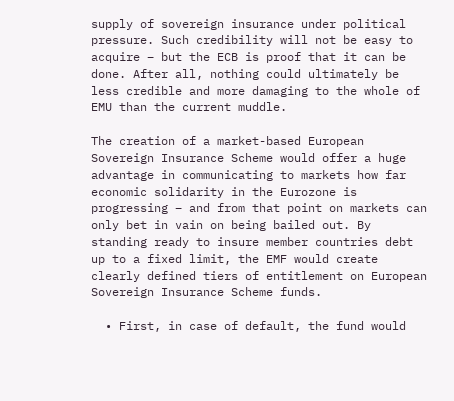supply of sovereign insurance under political pressure. Such credibility will not be easy to acquire – but the ECB is proof that it can be done. After all, nothing could ultimately be less credible and more damaging to the whole of EMU than the current muddle.

The creation of a market-based European Sovereign Insurance Scheme would offer a huge advantage in communicating to markets how far economic solidarity in the Eurozone is progressing – and from that point on markets can only bet in vain on being bailed out. By standing ready to insure member countries debt up to a fixed limit, the EMF would create clearly defined tiers of entitlement on European Sovereign Insurance Scheme funds.

  • First, in case of default, the fund would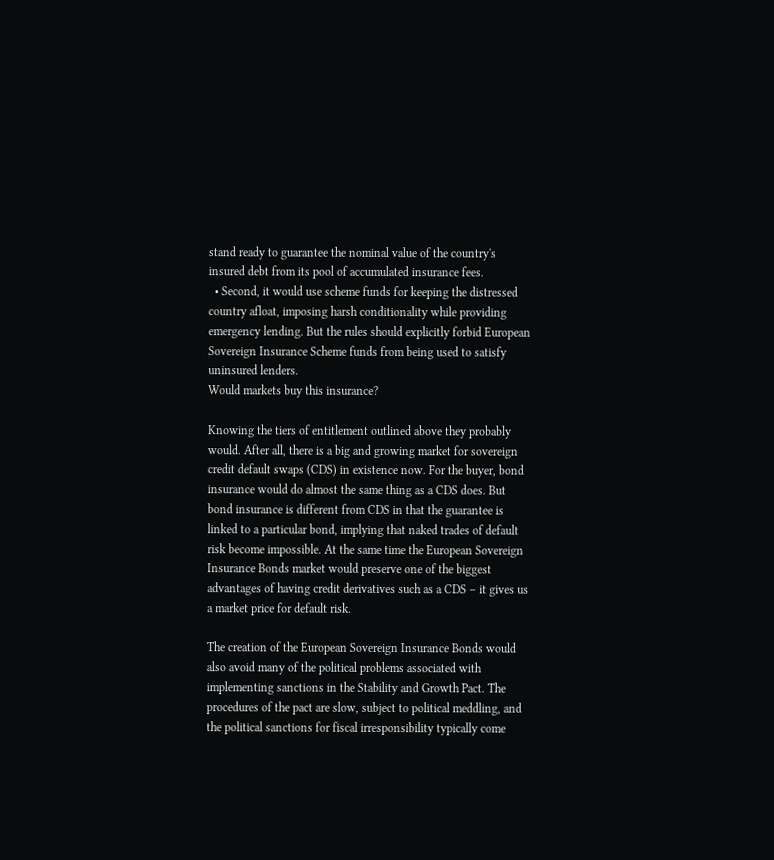stand ready to guarantee the nominal value of the country's insured debt from its pool of accumulated insurance fees.
  • Second, it would use scheme funds for keeping the distressed country afloat, imposing harsh conditionality while providing emergency lending. But the rules should explicitly forbid European Sovereign Insurance Scheme funds from being used to satisfy uninsured lenders.
Would markets buy this insurance?

Knowing the tiers of entitlement outlined above they probably would. After all, there is a big and growing market for sovereign credit default swaps (CDS) in existence now. For the buyer, bond insurance would do almost the same thing as a CDS does. But bond insurance is different from CDS in that the guarantee is linked to a particular bond, implying that naked trades of default risk become impossible. At the same time the European Sovereign Insurance Bonds market would preserve one of the biggest advantages of having credit derivatives such as a CDS – it gives us a market price for default risk.

The creation of the European Sovereign Insurance Bonds would also avoid many of the political problems associated with implementing sanctions in the Stability and Growth Pact. The procedures of the pact are slow, subject to political meddling, and the political sanctions for fiscal irresponsibility typically come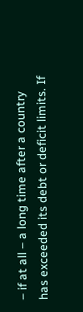– if at all – a long time after a country has exceeded its debt or deficit limits. If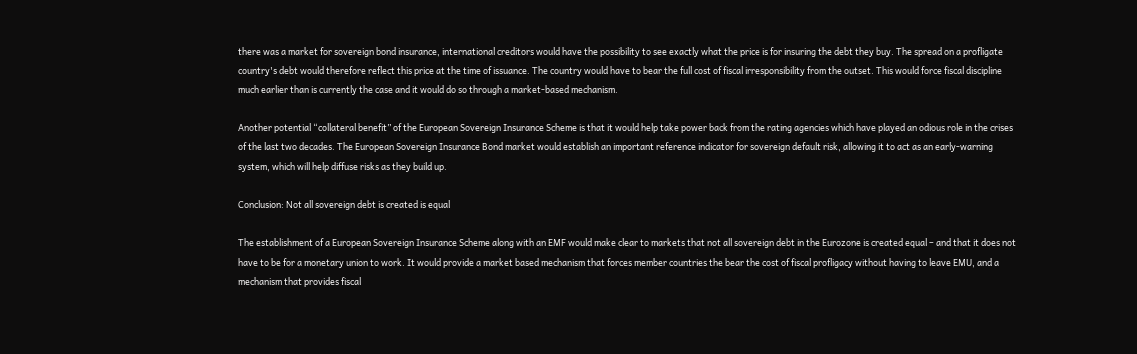there was a market for sovereign bond insurance, international creditors would have the possibility to see exactly what the price is for insuring the debt they buy. The spread on a profligate country's debt would therefore reflect this price at the time of issuance. The country would have to bear the full cost of fiscal irresponsibility from the outset. This would force fiscal discipline much earlier than is currently the case and it would do so through a market-based mechanism.

Another potential “collateral benefit” of the European Sovereign Insurance Scheme is that it would help take power back from the rating agencies which have played an odious role in the crises of the last two decades. The European Sovereign Insurance Bond market would establish an important reference indicator for sovereign default risk, allowing it to act as an early-warning system, which will help diffuse risks as they build up.

Conclusion: Not all sovereign debt is created is equal

The establishment of a European Sovereign Insurance Scheme along with an EMF would make clear to markets that not all sovereign debt in the Eurozone is created equal – and that it does not have to be for a monetary union to work. It would provide a market based mechanism that forces member countries the bear the cost of fiscal profligacy without having to leave EMU, and a mechanism that provides fiscal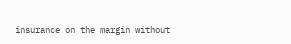insurance on the margin without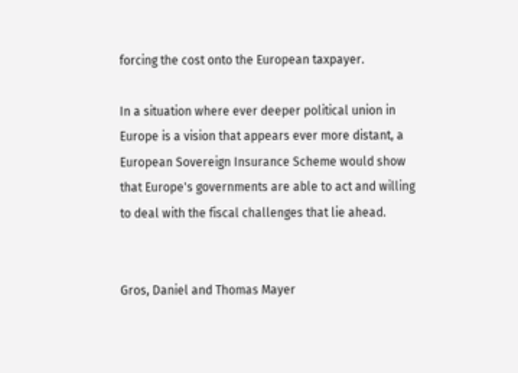forcing the cost onto the European taxpayer.

In a situation where ever deeper political union in Europe is a vision that appears ever more distant, a European Sovereign Insurance Scheme would show that Europe's governments are able to act and willing to deal with the fiscal challenges that lie ahead.


Gros, Daniel and Thomas Mayer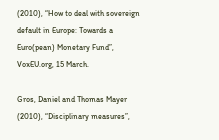(2010), “How to deal with sovereign default in Europe: Towards a Euro(pean) Monetary Fund”, VoxEU.org, 15 March.

Gros, Daniel and Thomas Mayer (2010), “Disciplinary measures”,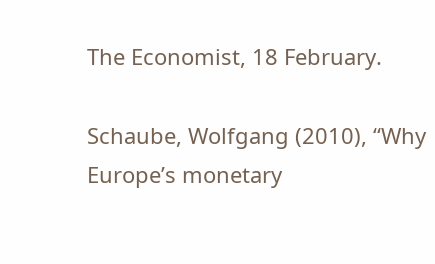The Economist, 18 February.

Schaube, Wolfgang (2010), “Why Europe’s monetary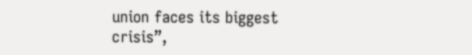union faces its biggest crisis”,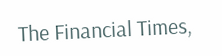The Financial Times,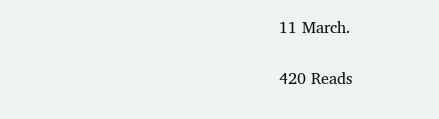11 March.

420 Reads